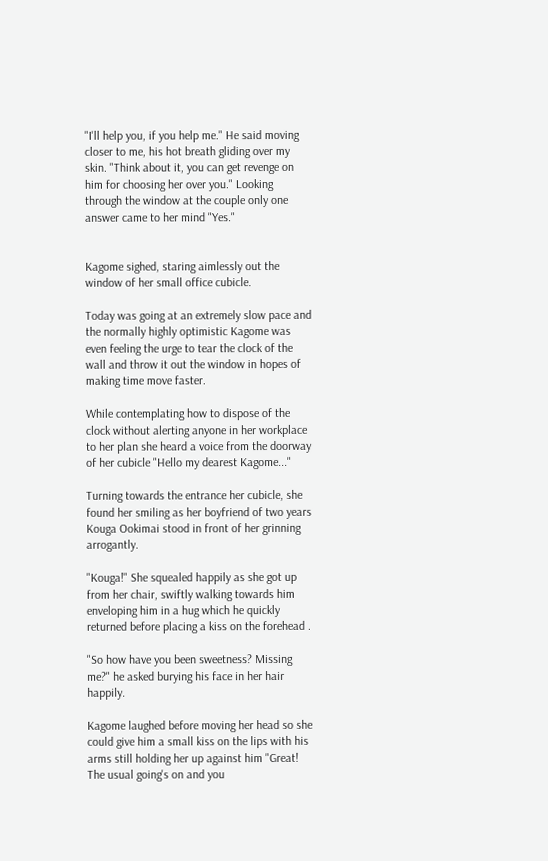"I'll help you, if you help me." He said moving closer to me, his hot breath gliding over my skin. "Think about it, you can get revenge on him for choosing her over you." Looking through the window at the couple only one answer came to her mind "Yes."


Kagome sighed, staring aimlessly out the window of her small office cubicle.

Today was going at an extremely slow pace and the normally highly optimistic Kagome was even feeling the urge to tear the clock of the wall and throw it out the window in hopes of making time move faster.

While contemplating how to dispose of the clock without alerting anyone in her workplace to her plan she heard a voice from the doorway of her cubicle "Hello my dearest Kagome..."

Turning towards the entrance her cubicle, she found her smiling as her boyfriend of two years Kouga Ookimai stood in front of her grinning arrogantly.

"Kouga!" She squealed happily as she got up from her chair, swiftly walking towards him enveloping him in a hug which he quickly returned before placing a kiss on the forehead .

"So how have you been sweetness? Missing me?" he asked burying his face in her hair happily.

Kagome laughed before moving her head so she could give him a small kiss on the lips with his arms still holding her up against him "Great! The usual going's on and you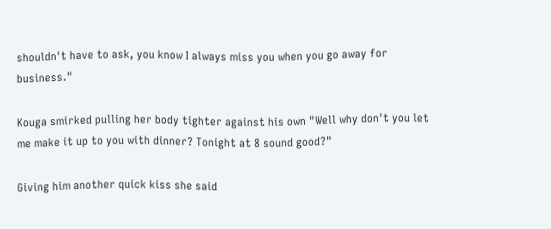shouldn't have to ask, you know I always miss you when you go away for business."

Kouga smirked pulling her body tighter against his own "Well why don't you let me make it up to you with dinner? Tonight at 8 sound good?"

Giving him another quick kiss she said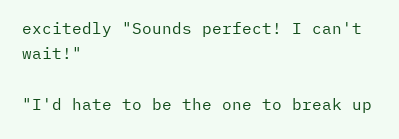excitedly "Sounds perfect! I can't wait!"

"I'd hate to be the one to break up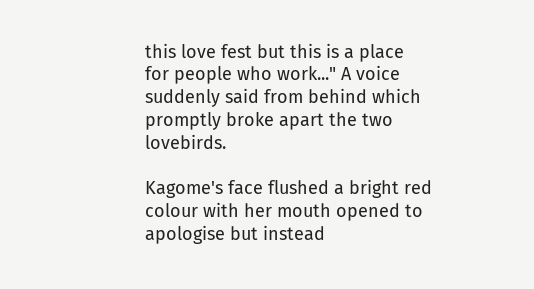this love fest but this is a place for people who work..." A voice suddenly said from behind which promptly broke apart the two lovebirds.

Kagome's face flushed a bright red colour with her mouth opened to apologise but instead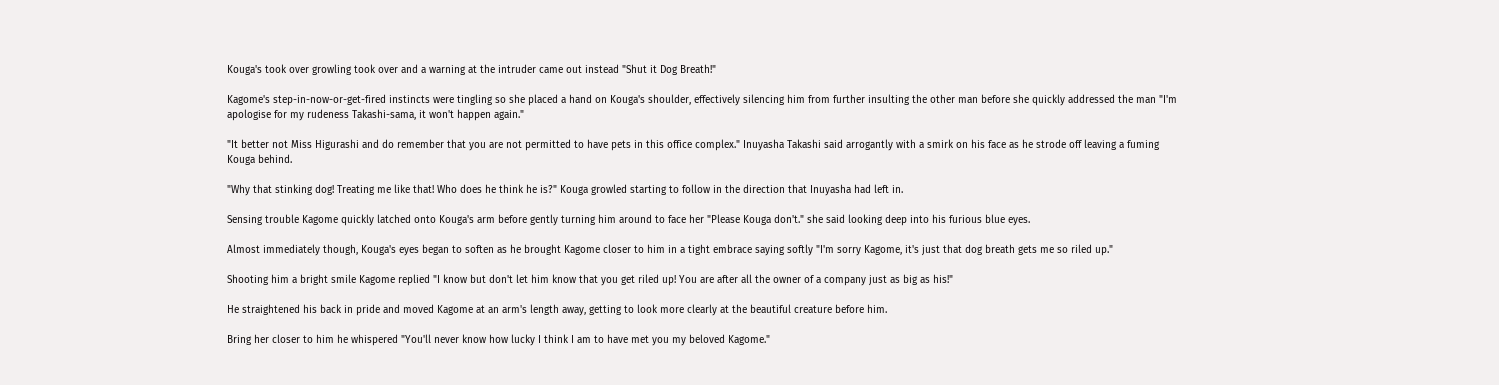Kouga's took over growling took over and a warning at the intruder came out instead "Shut it Dog Breath!"

Kagome's step-in-now-or-get-fired instincts were tingling so she placed a hand on Kouga's shoulder, effectively silencing him from further insulting the other man before she quickly addressed the man "I'm apologise for my rudeness Takashi-sama, it won't happen again."

"It better not Miss Higurashi and do remember that you are not permitted to have pets in this office complex." Inuyasha Takashi said arrogantly with a smirk on his face as he strode off leaving a fuming Kouga behind.

"Why that stinking dog! Treating me like that! Who does he think he is?" Kouga growled starting to follow in the direction that Inuyasha had left in.

Sensing trouble Kagome quickly latched onto Kouga's arm before gently turning him around to face her "Please Kouga don't." she said looking deep into his furious blue eyes.

Almost immediately though, Kouga's eyes began to soften as he brought Kagome closer to him in a tight embrace saying softly "I'm sorry Kagome, it's just that dog breath gets me so riled up."

Shooting him a bright smile Kagome replied "I know but don't let him know that you get riled up! You are after all the owner of a company just as big as his!"

He straightened his back in pride and moved Kagome at an arm's length away, getting to look more clearly at the beautiful creature before him.

Bring her closer to him he whispered "You'll never know how lucky I think I am to have met you my beloved Kagome."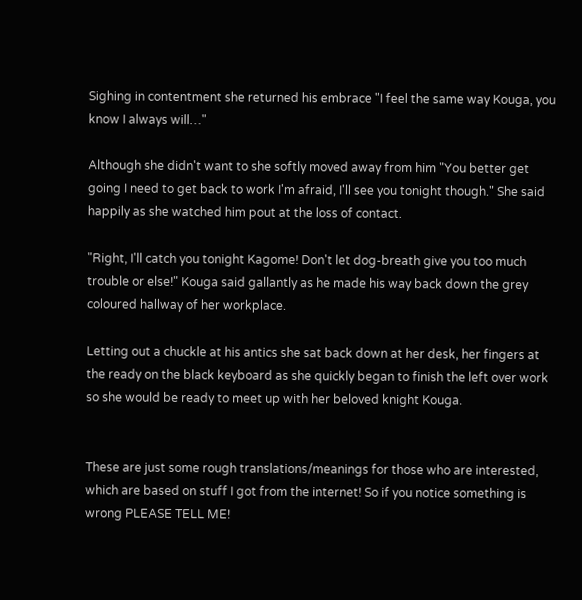Sighing in contentment she returned his embrace "I feel the same way Kouga, you know I always will…"

Although she didn't want to she softly moved away from him "You better get going I need to get back to work I'm afraid, I'll see you tonight though." She said happily as she watched him pout at the loss of contact.

"Right, I'll catch you tonight Kagome! Don't let dog-breath give you too much trouble or else!" Kouga said gallantly as he made his way back down the grey coloured hallway of her workplace.

Letting out a chuckle at his antics she sat back down at her desk, her fingers at the ready on the black keyboard as she quickly began to finish the left over work so she would be ready to meet up with her beloved knight Kouga.


These are just some rough translations/meanings for those who are interested, which are based on stuff I got from the internet! So if you notice something is wrong PLEASE TELL ME!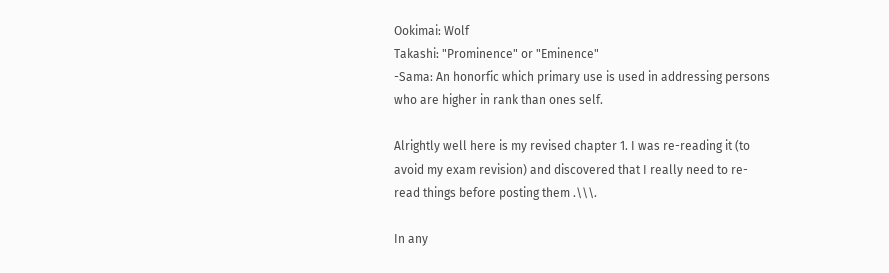Ookimai: Wolf
Takashi: "Prominence" or "Eminence"
-Sama: An honorfic which primary use is used in addressing persons who are higher in rank than ones self.

Alrightly well here is my revised chapter 1. I was re-reading it (to avoid my exam revision) and discovered that I really need to re-read things before posting them .\\\.

In any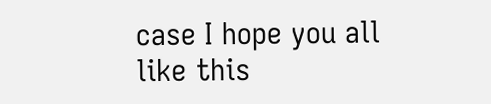case I hope you all like this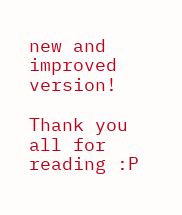new and improved version!

Thank you all for reading :P